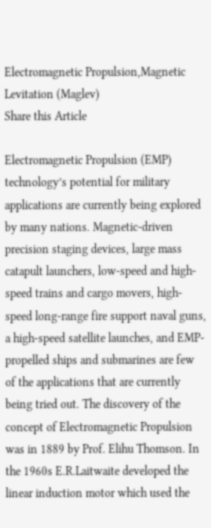Electromagnetic Propulsion,Magnetic Levitation (Maglev)
Share this Article

Electromagnetic Propulsion (EMP) technology’s potential for military applications are currently being explored by many nations. Magnetic-driven precision staging devices, large mass catapult launchers, low-speed and high-speed trains and cargo movers, high-speed long-range fire support naval guns, a high-speed satellite launches, and EMP-propelled ships and submarines are few of the applications that are currently being tried out. The discovery of the concept of Electromagnetic Propulsion was in 1889 by Prof. Elihu Thomson. In the 1960s E.R.Laitwaite developed the linear induction motor which used the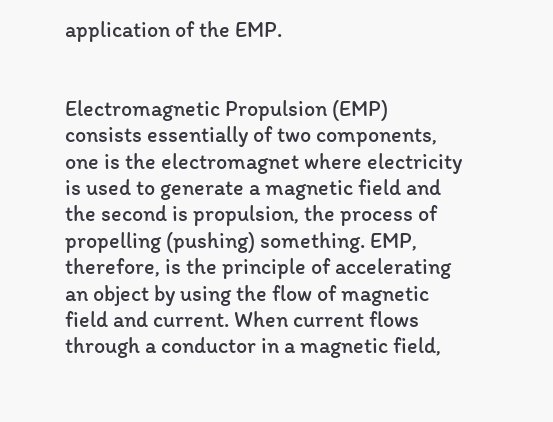application of the EMP.


Electromagnetic Propulsion (EMP) consists essentially of two components, one is the electromagnet where electricity is used to generate a magnetic field and the second is propulsion, the process of propelling (pushing) something. EMP, therefore, is the principle of accelerating an object by using the flow of magnetic field and current. When current flows through a conductor in a magnetic field,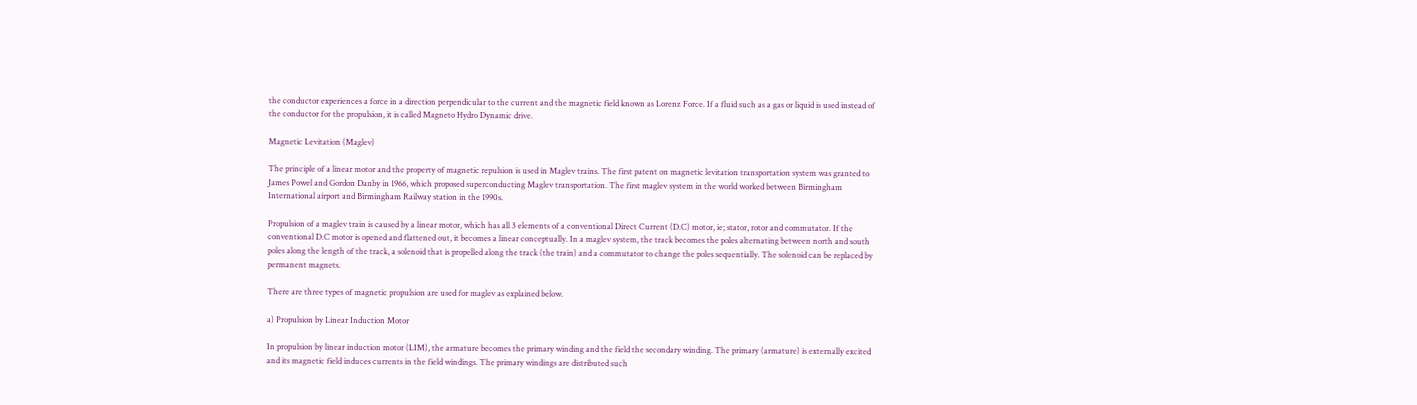the conductor experiences a force in a direction perpendicular to the current and the magnetic field known as Lorenz Force. If a fluid such as a gas or liquid is used instead of the conductor for the propulsion, it is called Magneto Hydro Dynamic drive.

Magnetic Levitation (Maglev)

The principle of a linear motor and the property of magnetic repulsion is used in Maglev trains. The first patent on magnetic levitation transportation system was granted to James Powel and Gordon Danby in 1966, which proposed superconducting Maglev transportation. The first maglev system in the world worked between Birmingham International airport and Birmingham Railway station in the 1990s.

Propulsion of a maglev train is caused by a linear motor, which has all 3 elements of a conventional Direct Current (D.C) motor, ie; stator, rotor and commutator. If the conventional D.C motor is opened and flattened out, it becomes a linear conceptually. In a maglev system, the track becomes the poles alternating between north and south poles along the length of the track, a solenoid that is propelled along the track (the train) and a commutator to change the poles sequentially. The solenoid can be replaced by permanent magnets.

There are three types of magnetic propulsion are used for maglev as explained below.

a) Propulsion by Linear Induction Motor

In propulsion by linear induction motor (LIM), the armature becomes the primary winding and the field the secondary winding. The primary (armature) is externally excited and its magnetic field induces currents in the field windings. The primary windings are distributed such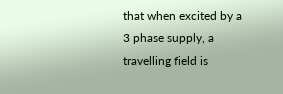that when excited by a 3 phase supply, a travelling field is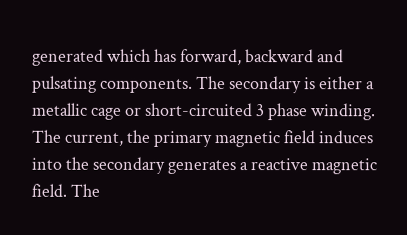generated which has forward, backward and pulsating components. The secondary is either a metallic cage or short-circuited 3 phase winding. The current, the primary magnetic field induces into the secondary generates a reactive magnetic field. The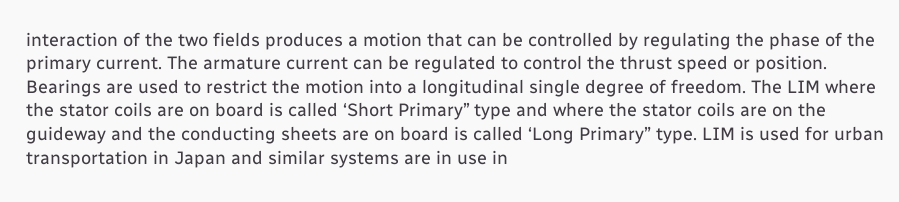interaction of the two fields produces a motion that can be controlled by regulating the phase of the primary current. The armature current can be regulated to control the thrust speed or position. Bearings are used to restrict the motion into a longitudinal single degree of freedom. The LIM where the stator coils are on board is called ‘Short Primary’’ type and where the stator coils are on the guideway and the conducting sheets are on board is called ‘Long Primary” type. LIM is used for urban transportation in Japan and similar systems are in use in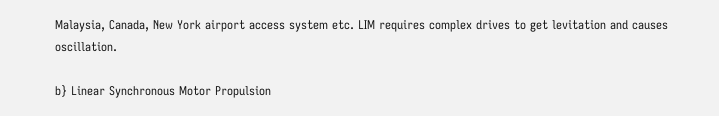Malaysia, Canada, New York airport access system etc. LIM requires complex drives to get levitation and causes oscillation.

b} Linear Synchronous Motor Propulsion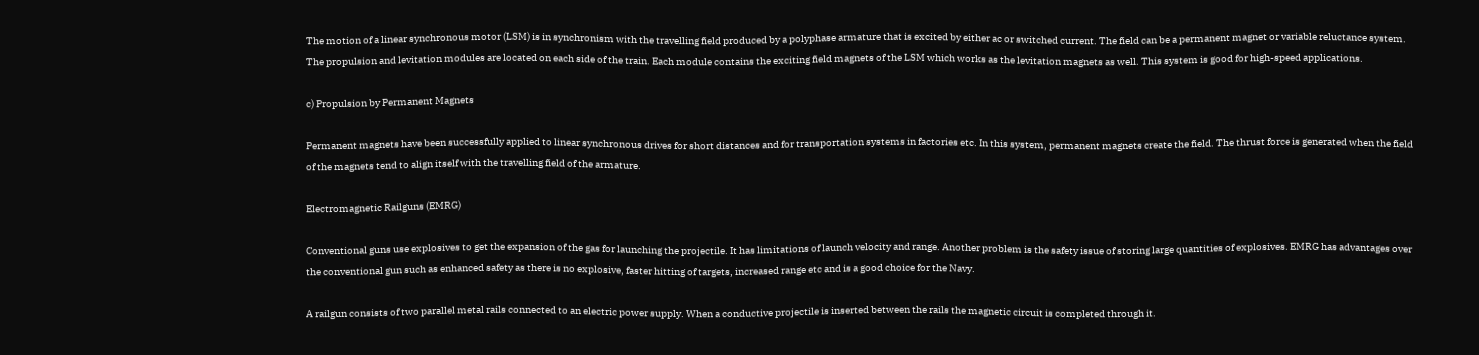The motion of a linear synchronous motor (LSM) is in synchronism with the travelling field produced by a polyphase armature that is excited by either ac or switched current. The field can be a permanent magnet or variable reluctance system. The propulsion and levitation modules are located on each side of the train. Each module contains the exciting field magnets of the LSM which works as the levitation magnets as well. This system is good for high-speed applications.

c) Propulsion by Permanent Magnets

Permanent magnets have been successfully applied to linear synchronous drives for short distances and for transportation systems in factories etc. In this system, permanent magnets create the field. The thrust force is generated when the field of the magnets tend to align itself with the travelling field of the armature.

Electromagnetic Railguns (EMRG)

Conventional guns use explosives to get the expansion of the gas for launching the projectile. It has limitations of launch velocity and range. Another problem is the safety issue of storing large quantities of explosives. EMRG has advantages over the conventional gun such as enhanced safety as there is no explosive, faster hitting of targets, increased range etc and is a good choice for the Navy.

A railgun consists of two parallel metal rails connected to an electric power supply. When a conductive projectile is inserted between the rails the magnetic circuit is completed through it.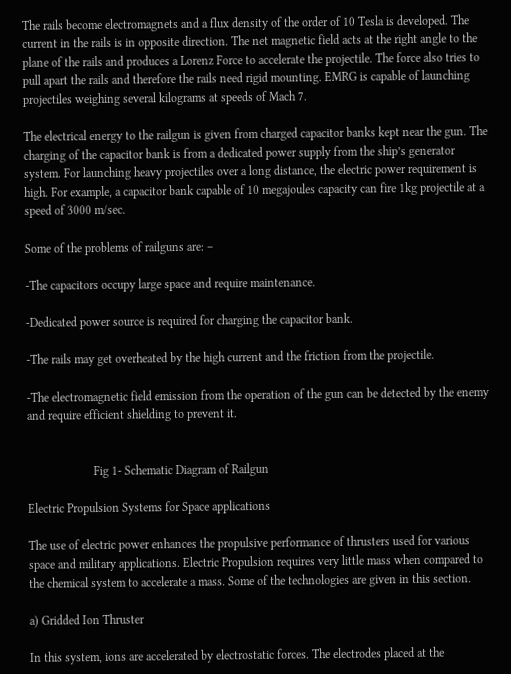The rails become electromagnets and a flux density of the order of 10 Tesla is developed. The current in the rails is in opposite direction. The net magnetic field acts at the right angle to the plane of the rails and produces a Lorenz Force to accelerate the projectile. The force also tries to pull apart the rails and therefore the rails need rigid mounting. EMRG is capable of launching projectiles weighing several kilograms at speeds of Mach 7.

The electrical energy to the railgun is given from charged capacitor banks kept near the gun. The charging of the capacitor bank is from a dedicated power supply from the ship’s generator system. For launching heavy projectiles over a long distance, the electric power requirement is high. For example, a capacitor bank capable of 10 megajoules capacity can fire 1kg projectile at a speed of 3000 m/sec.

Some of the problems of railguns are: –

-The capacitors occupy large space and require maintenance.

-Dedicated power source is required for charging the capacitor bank.

-The rails may get overheated by the high current and the friction from the projectile.

-The electromagnetic field emission from the operation of the gun can be detected by the enemy and require efficient shielding to prevent it.


                      Fig 1- Schematic Diagram of Railgun

Electric Propulsion Systems for Space applications

The use of electric power enhances the propulsive performance of thrusters used for various space and military applications. Electric Propulsion requires very little mass when compared to the chemical system to accelerate a mass. Some of the technologies are given in this section.

a) Gridded Ion Thruster

In this system, ions are accelerated by electrostatic forces. The electrodes placed at the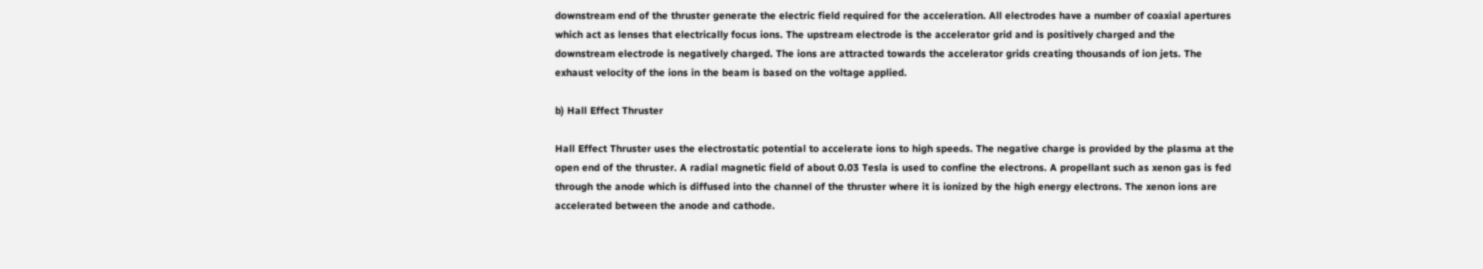downstream end of the thruster generate the electric field required for the acceleration. All electrodes have a number of coaxial apertures which act as lenses that electrically focus ions. The upstream electrode is the accelerator grid and is positively charged and the downstream electrode is negatively charged. The ions are attracted towards the accelerator grids creating thousands of ion jets. The exhaust velocity of the ions in the beam is based on the voltage applied.

b) Hall Effect Thruster

Hall Effect Thruster uses the electrostatic potential to accelerate ions to high speeds. The negative charge is provided by the plasma at the open end of the thruster. A radial magnetic field of about 0.03 Tesla is used to confine the electrons. A propellant such as xenon gas is fed through the anode which is diffused into the channel of the thruster where it is ionized by the high energy electrons. The xenon ions are accelerated between the anode and cathode.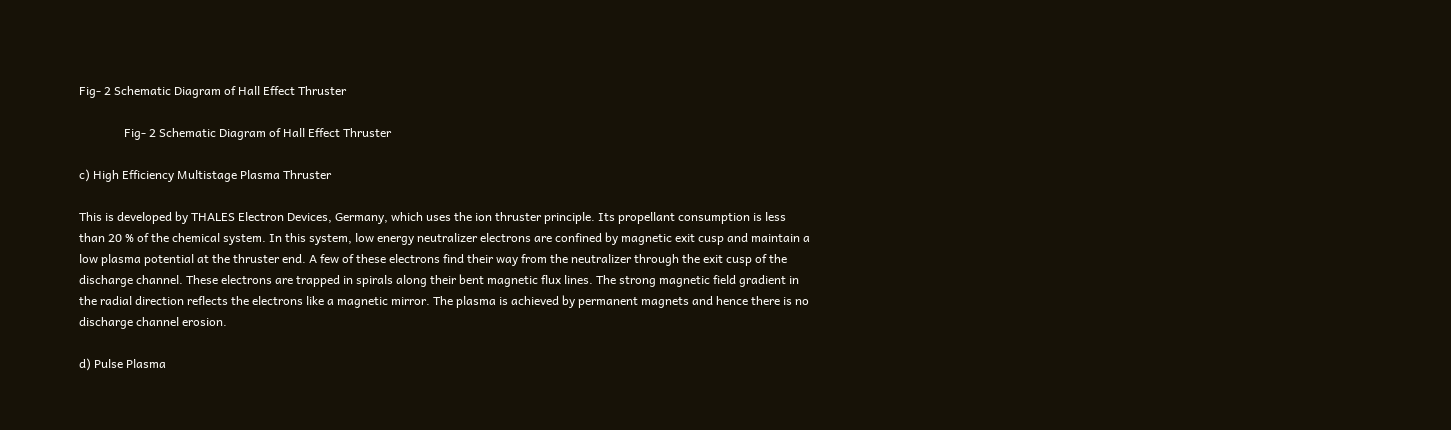Fig- 2 Schematic Diagram of Hall Effect Thruster

               Fig- 2 Schematic Diagram of Hall Effect Thruster

c) High Efficiency Multistage Plasma Thruster

This is developed by THALES Electron Devices, Germany, which uses the ion thruster principle. Its propellant consumption is less than 20 % of the chemical system. In this system, low energy neutralizer electrons are confined by magnetic exit cusp and maintain a low plasma potential at the thruster end. A few of these electrons find their way from the neutralizer through the exit cusp of the discharge channel. These electrons are trapped in spirals along their bent magnetic flux lines. The strong magnetic field gradient in the radial direction reflects the electrons like a magnetic mirror. The plasma is achieved by permanent magnets and hence there is no discharge channel erosion.

d) Pulse Plasma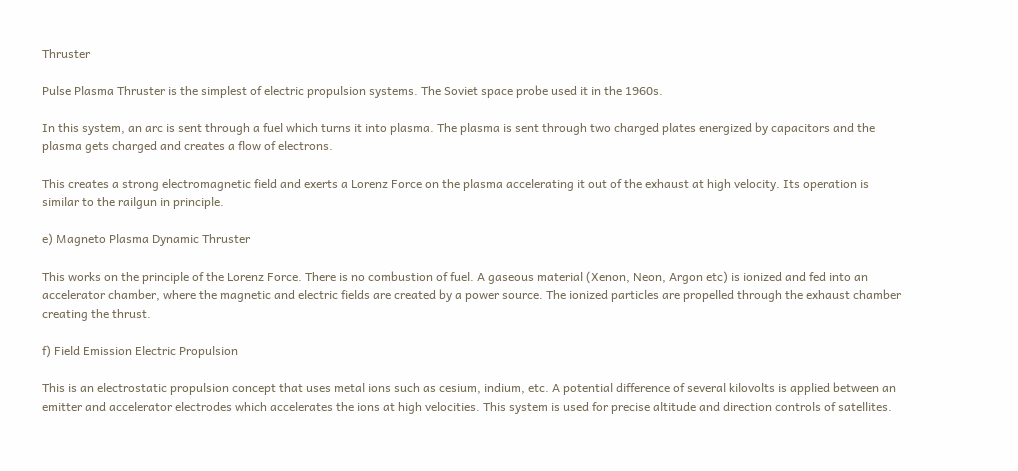Thruster

Pulse Plasma Thruster is the simplest of electric propulsion systems. The Soviet space probe used it in the 1960s.

In this system, an arc is sent through a fuel which turns it into plasma. The plasma is sent through two charged plates energized by capacitors and the plasma gets charged and creates a flow of electrons.

This creates a strong electromagnetic field and exerts a Lorenz Force on the plasma accelerating it out of the exhaust at high velocity. Its operation is similar to the railgun in principle.

e) Magneto Plasma Dynamic Thruster

This works on the principle of the Lorenz Force. There is no combustion of fuel. A gaseous material (Xenon, Neon, Argon etc) is ionized and fed into an accelerator chamber, where the magnetic and electric fields are created by a power source. The ionized particles are propelled through the exhaust chamber creating the thrust.

f) Field Emission Electric Propulsion

This is an electrostatic propulsion concept that uses metal ions such as cesium, indium, etc. A potential difference of several kilovolts is applied between an emitter and accelerator electrodes which accelerates the ions at high velocities. This system is used for precise altitude and direction controls of satellites.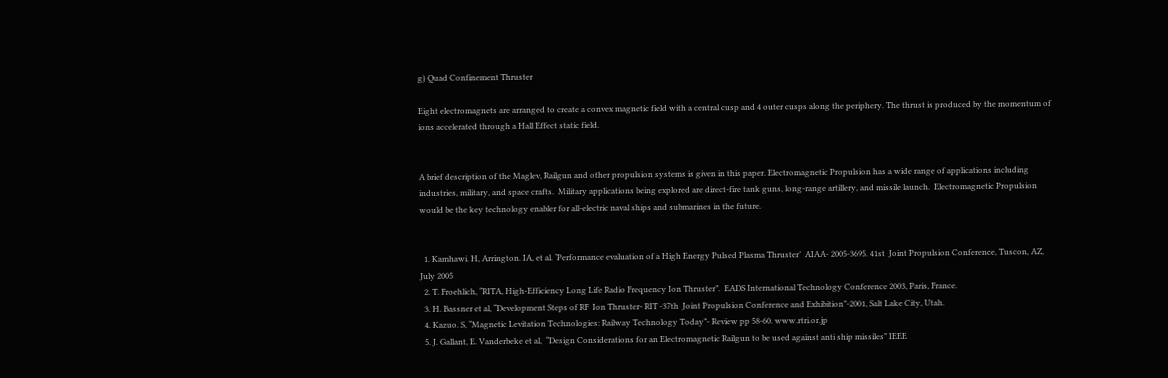g) Quad Confinement Thruster

Eight electromagnets are arranged to create a convex magnetic field with a central cusp and 4 outer cusps along the periphery. The thrust is produced by the momentum of ions accelerated through a Hall Effect static field.


A brief description of the Maglev, Railgun and other propulsion systems is given in this paper. Electromagnetic Propulsion has a wide range of applications including industries, military, and space crafts.  Military applications being explored are direct-fire tank guns, long‐range artillery, and missile launch.  Electromagnetic Propulsion would be the key technology enabler for all-electric naval ships and submarines in the future.


  1. Kamhawi. H, Arrington. IA, et al. ‘Performance evaluation of a High Energy Pulsed Plasma Thruster’  AIAA- 2005-3695. 41st  Joint Propulsion Conference, Tuscon, AZ, July 2005
  2. T. Froehlich, “RITA, High-Efficiency Long Life Radio Frequency Ion Thruster”.  EADS International Technology Conference 2003, Paris, France.
  3. H. Bassner et al, “Development Steps of RF  Ion Thruster- RIT -37th  Joint Propulsion Conference and Exhibition”-2001, Salt Lake City, Utah.
  4. Kazuo. S, “Magnetic Levitation Technologies: Railway Technology Today”- Review pp 58-60. www.rtri.or.jp
  5. J. Gallant, E. Vanderbeke et al,  “Design Considerations for an Electromagnetic Railgun to be used against anti ship missiles” IEEE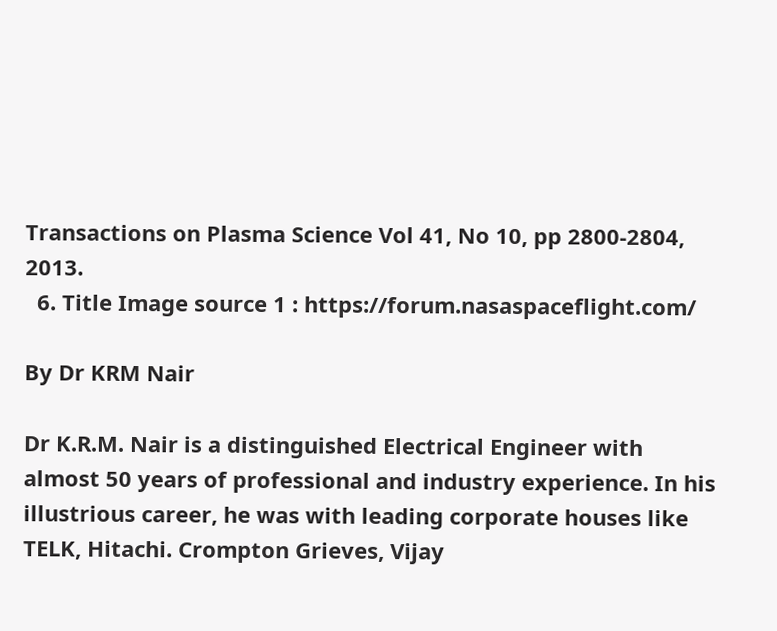Transactions on Plasma Science Vol 41, No 10, pp 2800-2804, 2013.
  6. Title Image source 1 : https://forum.nasaspaceflight.com/

By Dr KRM Nair

Dr K.R.M. Nair is a distinguished Electrical Engineer with almost 50 years of professional and industry experience. In his illustrious career, he was with leading corporate houses like TELK, Hitachi. Crompton Grieves, Vijay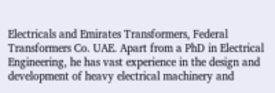Electricals and Emirates Transformers, Federal Transformers Co. UAE. Apart from a PhD in Electrical Engineering, he has vast experience in the design and development of heavy electrical machinery and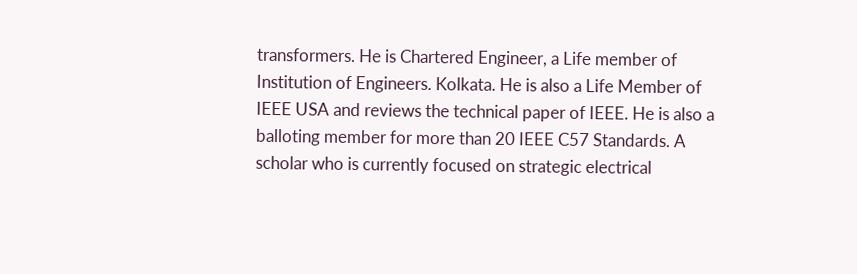transformers. He is Chartered Engineer, a Life member of Institution of Engineers. Kolkata. He is also a Life Member of IEEE USA and reviews the technical paper of IEEE. He is also a balloting member for more than 20 IEEE C57 Standards. A scholar who is currently focused on strategic electrical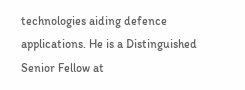technologies aiding defence applications. He is a Distinguished Senior Fellow at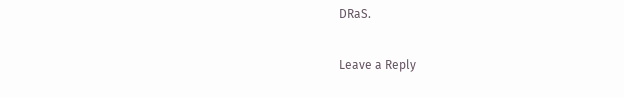DRaS.

Leave a Reply